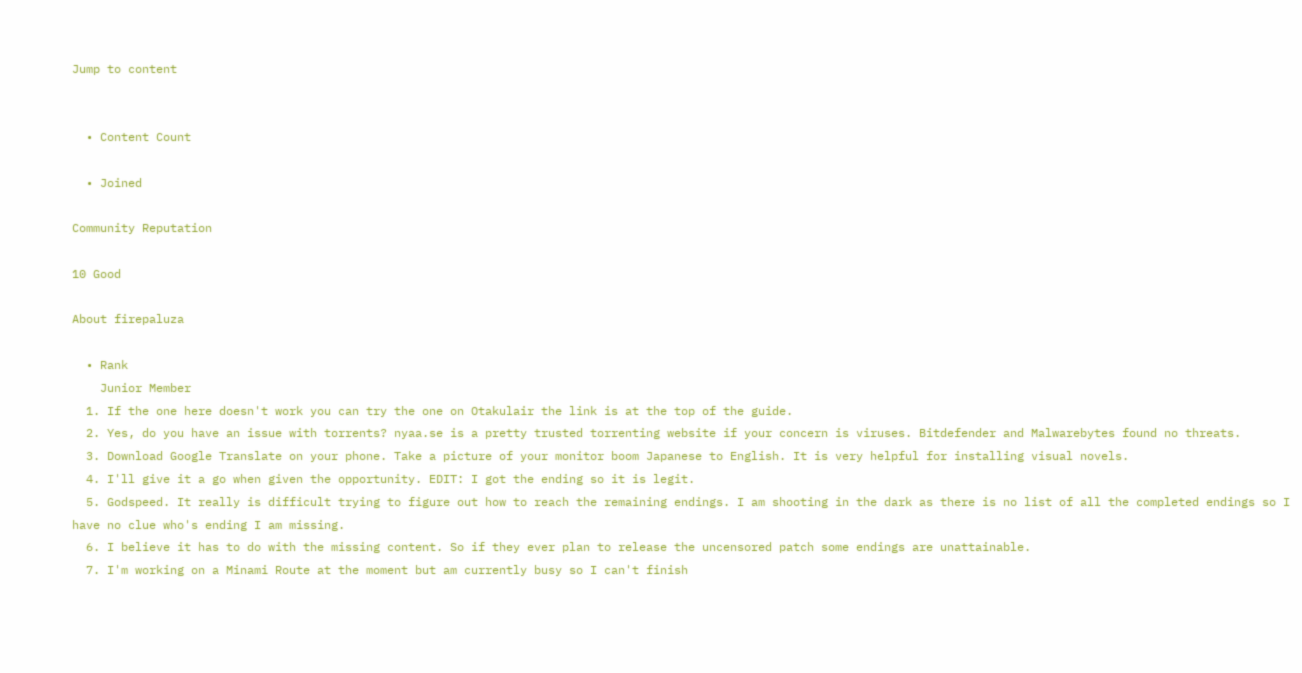Jump to content


  • Content Count

  • Joined

Community Reputation

10 Good

About firepaluza

  • Rank
    Junior Member
  1. If the one here doesn't work you can try the one on Otakulair the link is at the top of the guide.
  2. Yes, do you have an issue with torrents? nyaa.se is a pretty trusted torrenting website if your concern is viruses. Bitdefender and Malwarebytes found no threats.
  3. Download Google Translate on your phone. Take a picture of your monitor boom Japanese to English. It is very helpful for installing visual novels.
  4. I'll give it a go when given the opportunity. EDIT: I got the ending so it is legit.
  5. Godspeed. It really is difficult trying to figure out how to reach the remaining endings. I am shooting in the dark as there is no list of all the completed endings so I have no clue who's ending I am missing.
  6. I believe it has to do with the missing content. So if they ever plan to release the uncensored patch some endings are unattainable.
  7. I'm working on a Minami Route at the moment but am currently busy so I can't finish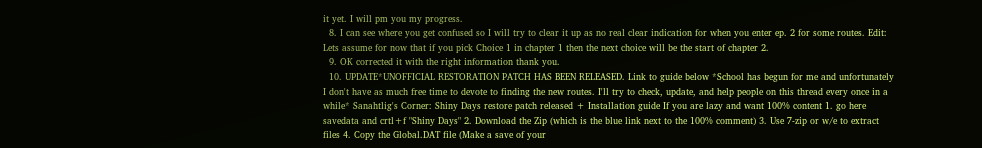it yet. I will pm you my progress.
  8. I can see where you get confused so I will try to clear it up as no real clear indication for when you enter ep. 2 for some routes. Edit: Lets assume for now that if you pick Choice 1 in chapter 1 then the next choice will be the start of chapter 2.
  9. OK corrected it with the right information thank you.
  10. UPDATE*UNOFFICIAL RESTORATION PATCH HAS BEEN RELEASED. Link to guide below *School has begun for me and unfortunately I don't have as much free time to devote to finding the new routes. I'll try to check, update, and help people on this thread every once in a while* Sanahtlig's Corner: Shiny Days restore patch released + Installation guide If you are lazy and want 100% content 1. go here savedata and crtl+f "Shiny Days" 2. Download the Zip (which is the blue link next to the 100% comment) 3. Use 7-zip or w/e to extract files 4. Copy the Global.DAT file (Make a save of your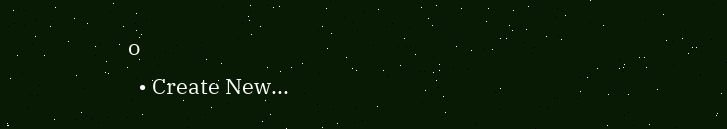o
  • Create New...